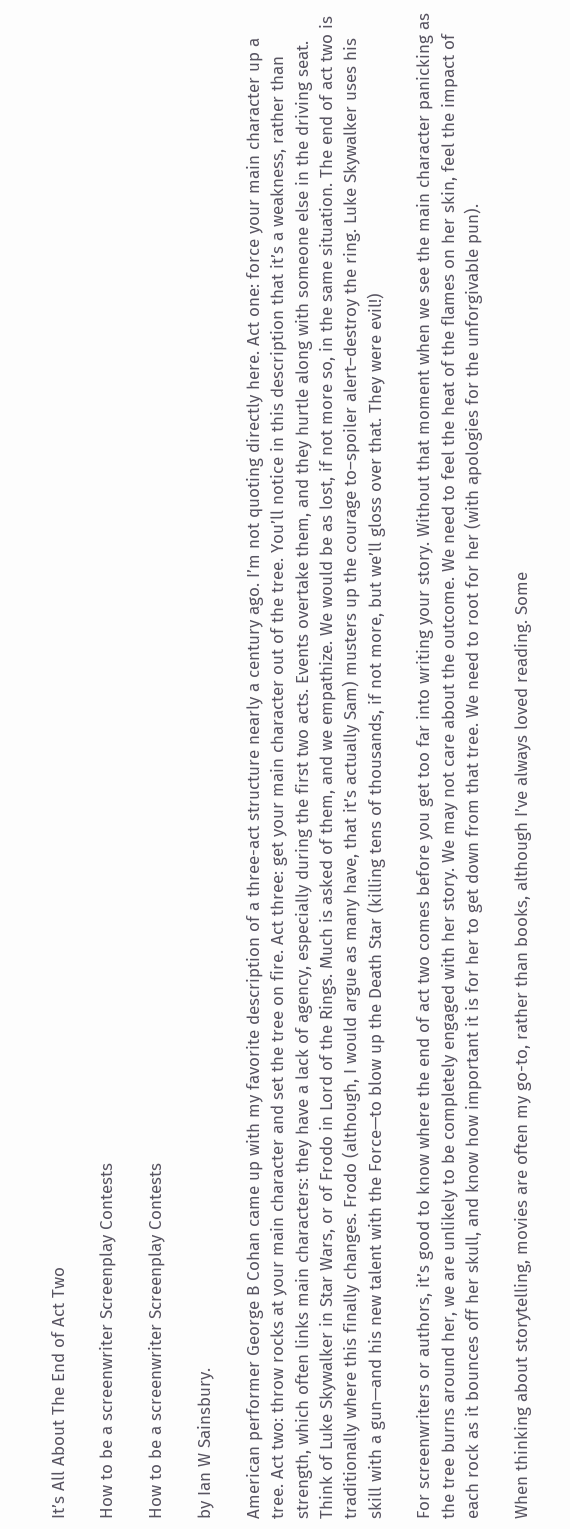It’s All About The End of Act Two

How to be a screenwriter Screenplay Contests

How to be a screenwriter Screenplay Contests

by Ian W Sainsbury.

American performer George B Cohan came up with my favorite description of a three-act structure nearly a century ago. I’m not quoting directly here. Act one: force your main character up a tree. Act two: throw rocks at your main character and set the tree on fire. Act three: get your main character out of the tree. You’ll notice in this description that it’s a weakness, rather than strength, which often links main characters: they have a lack of agency, especially during the first two acts. Events overtake them, and they hurtle along with someone else in the driving seat. Think of Luke Skywalker in Star Wars, or of Frodo in Lord of the Rings. Much is asked of them, and we empathize. We would be as lost, if not more so, in the same situation. The end of act two is traditionally where this finally changes. Frodo (although, I would argue as many have, that it’s actually Sam) musters up the courage to–spoiler alert–destroy the ring. Luke Skywalker uses his skill with a gun—and his new talent with the Force—to blow up the Death Star (killing tens of thousands, if not more, but we’ll gloss over that. They were evil!)

For screenwriters or authors, it’s good to know where the end of act two comes before you get too far into writing your story. Without that moment when we see the main character panicking as the tree burns around her, we are unlikely to be completely engaged with her story. We may not care about the outcome. We need to feel the heat of the flames on her skin, feel the impact of each rock as it bounces off her skull, and know how important it is for her to get down from that tree. We need to root for her (with apologies for the unforgivable pun).

When thinking about storytelling, movies are often my go-to, rather than books, although I’ve always loved reading. Some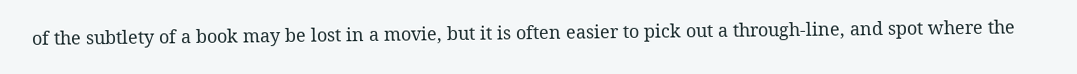of the subtlety of a book may be lost in a movie, but it is often easier to pick out a through-line, and spot where the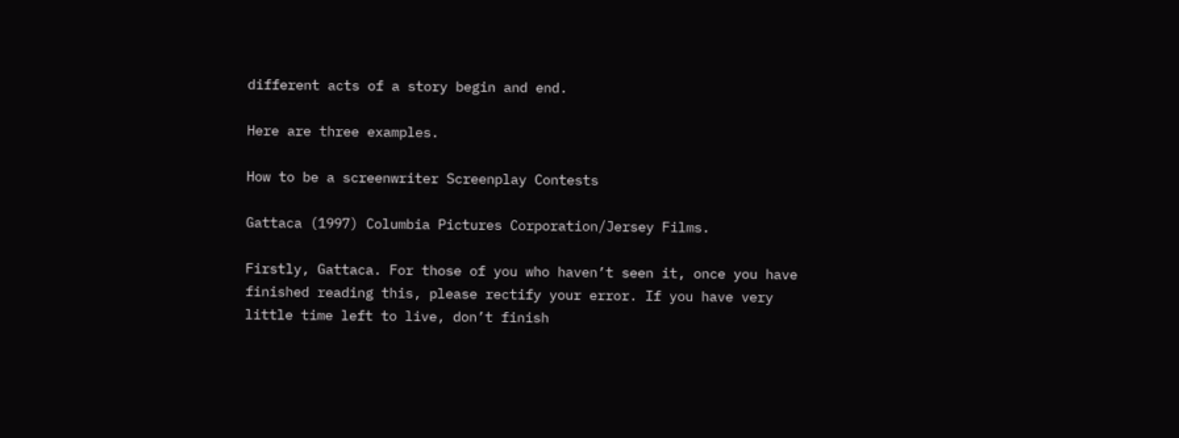different acts of a story begin and end.

Here are three examples.

How to be a screenwriter Screenplay Contests

Gattaca (1997) Columbia Pictures Corporation/Jersey Films.

Firstly, Gattaca. For those of you who haven’t seen it, once you have finished reading this, please rectify your error. If you have very little time left to live, don’t finish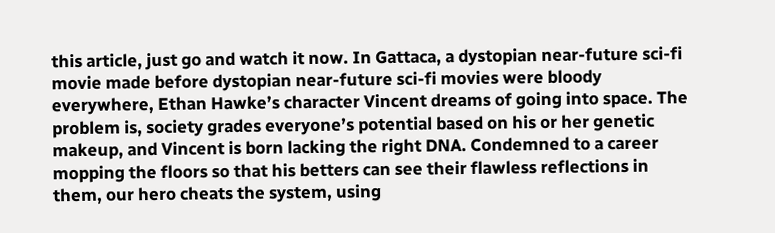this article, just go and watch it now. In Gattaca, a dystopian near-future sci-fi movie made before dystopian near-future sci-fi movies were bloody everywhere, Ethan Hawke’s character Vincent dreams of going into space. The problem is, society grades everyone’s potential based on his or her genetic makeup, and Vincent is born lacking the right DNA. Condemned to a career mopping the floors so that his betters can see their flawless reflections in them, our hero cheats the system, using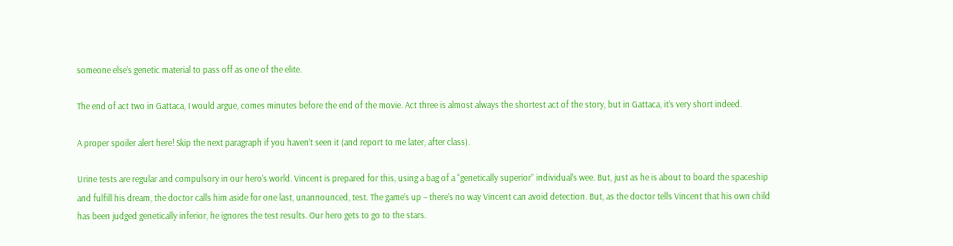someone else’s genetic material to pass off as one of the elite.

The end of act two in Gattaca, I would argue, comes minutes before the end of the movie. Act three is almost always the shortest act of the story, but in Gattaca, it’s very short indeed.

A proper spoiler alert here! Skip the next paragraph if you haven’t seen it (and report to me later, after class).

Urine tests are regular and compulsory in our hero’s world. Vincent is prepared for this, using a bag of a “genetically superior” individual’s wee. But, just as he is about to board the spaceship and fulfill his dream, the doctor calls him aside for one last, unannounced, test. The game’s up – there’s no way Vincent can avoid detection. But, as the doctor tells Vincent that his own child has been judged genetically inferior, he ignores the test results. Our hero gets to go to the stars.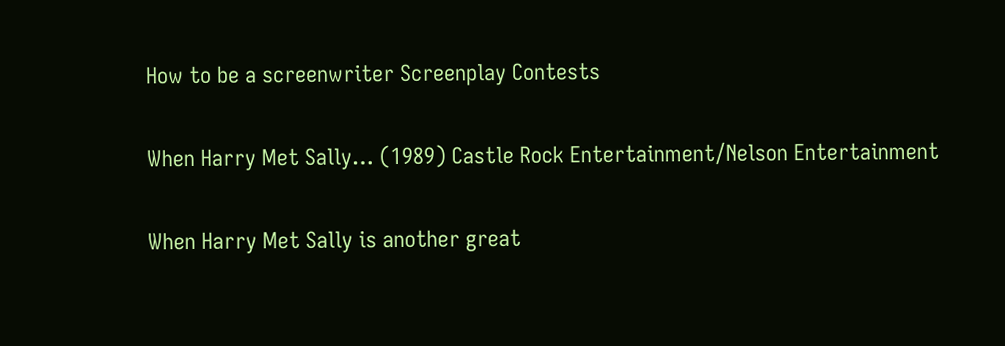How to be a screenwriter Screenplay Contests

When Harry Met Sally… (1989) Castle Rock Entertainment/Nelson Entertainment

When Harry Met Sally is another great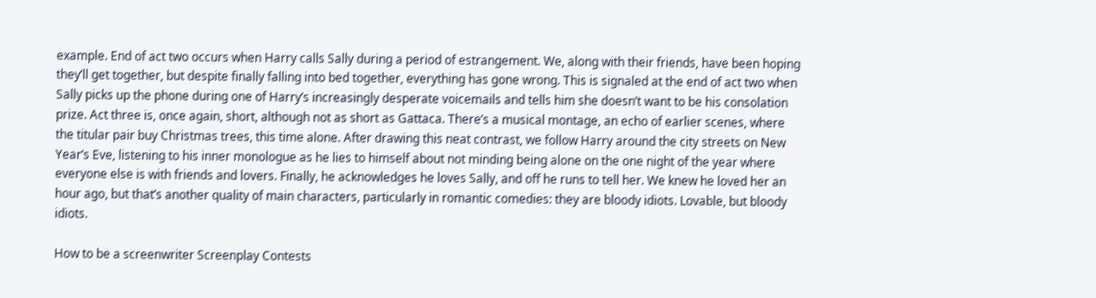example. End of act two occurs when Harry calls Sally during a period of estrangement. We, along with their friends, have been hoping they’ll get together, but despite finally falling into bed together, everything has gone wrong. This is signaled at the end of act two when Sally picks up the phone during one of Harry’s increasingly desperate voicemails and tells him she doesn’t want to be his consolation prize. Act three is, once again, short, although not as short as Gattaca. There’s a musical montage, an echo of earlier scenes, where the titular pair buy Christmas trees, this time alone. After drawing this neat contrast, we follow Harry around the city streets on New Year’s Eve, listening to his inner monologue as he lies to himself about not minding being alone on the one night of the year where everyone else is with friends and lovers. Finally, he acknowledges he loves Sally, and off he runs to tell her. We knew he loved her an hour ago, but that’s another quality of main characters, particularly in romantic comedies: they are bloody idiots. Lovable, but bloody idiots.

How to be a screenwriter Screenplay Contests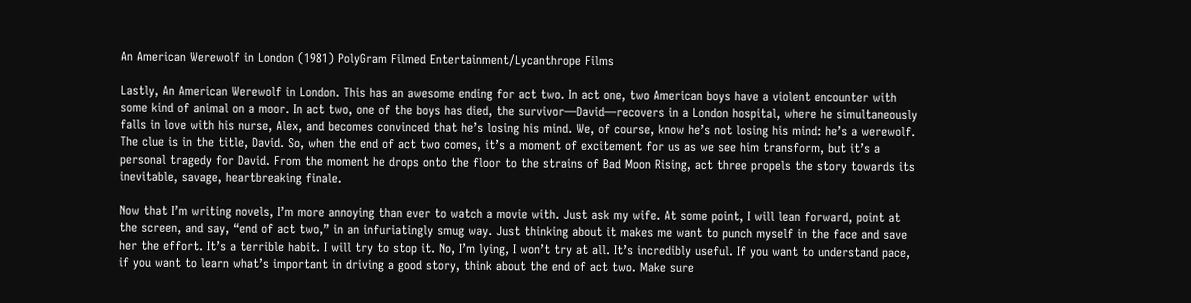An American Werewolf in London (1981) PolyGram Filmed Entertainment/Lycanthrope Films

Lastly, An American Werewolf in London. This has an awesome ending for act two. In act one, two American boys have a violent encounter with some kind of animal on a moor. In act two, one of the boys has died, the survivor—David—recovers in a London hospital, where he simultaneously falls in love with his nurse, Alex, and becomes convinced that he’s losing his mind. We, of course, know he’s not losing his mind: he’s a werewolf. The clue is in the title, David. So, when the end of act two comes, it’s a moment of excitement for us as we see him transform, but it’s a personal tragedy for David. From the moment he drops onto the floor to the strains of Bad Moon Rising, act three propels the story towards its inevitable, savage, heartbreaking finale.

Now that I’m writing novels, I’m more annoying than ever to watch a movie with. Just ask my wife. At some point, I will lean forward, point at the screen, and say, “end of act two,” in an infuriatingly smug way. Just thinking about it makes me want to punch myself in the face and save her the effort. It’s a terrible habit. I will try to stop it. No, I’m lying, I won’t try at all. It’s incredibly useful. If you want to understand pace, if you want to learn what’s important in driving a good story, think about the end of act two. Make sure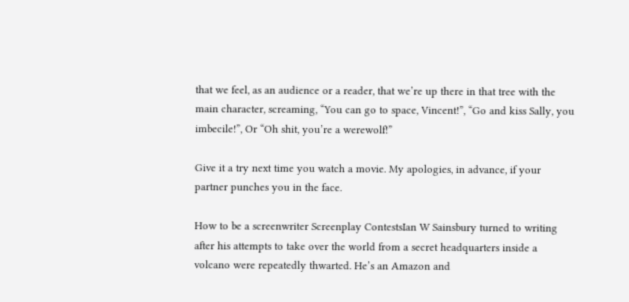that we feel, as an audience or a reader, that we’re up there in that tree with the main character, screaming, “You can go to space, Vincent!”, “Go and kiss Sally, you imbecile!”, Or “Oh shit, you’re a werewolf!”

Give it a try next time you watch a movie. My apologies, in advance, if your partner punches you in the face.

How to be a screenwriter Screenplay ContestsIan W Sainsbury turned to writing after his attempts to take over the world from a secret headquarters inside a volcano were repeatedly thwarted. He’s an Amazon and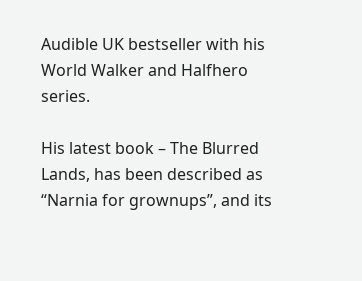Audible UK bestseller with his World Walker and Halfhero series.

His latest book – The Blurred Lands, has been described as “Narnia for grownups”, and its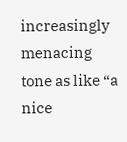increasingly menacing tone as like “a nice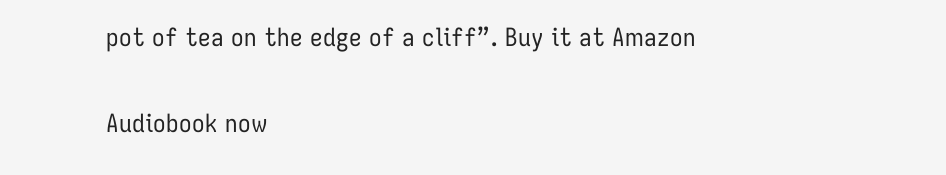pot of tea on the edge of a cliff”. Buy it at Amazon

Audiobook now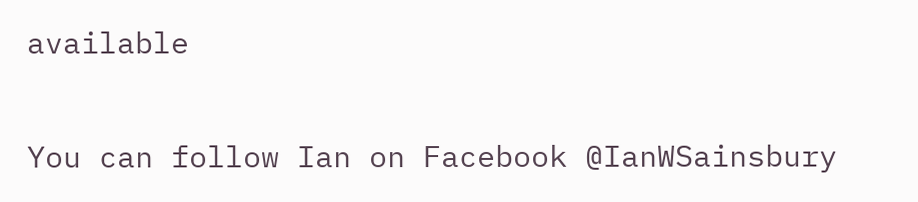available

You can follow Ian on Facebook @IanWSainsbury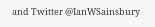and Twitter @IanWSainsbury